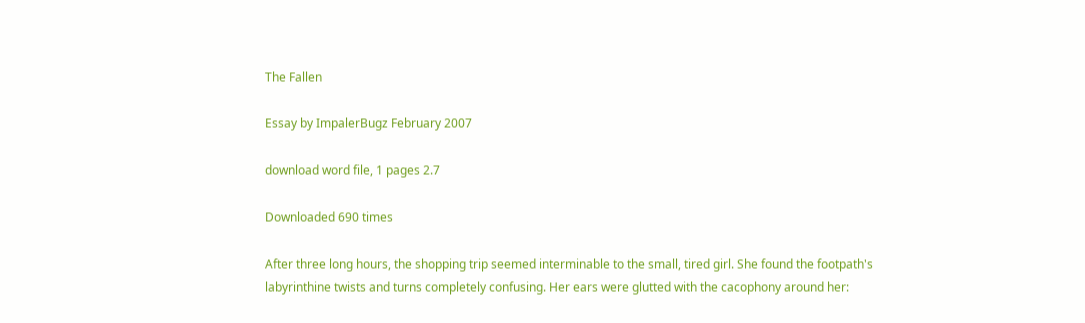The Fallen

Essay by ImpalerBugz February 2007

download word file, 1 pages 2.7

Downloaded 690 times

After three long hours, the shopping trip seemed interminable to the small, tired girl. She found the footpath's labyrinthine twists and turns completely confusing. Her ears were glutted with the cacophony around her: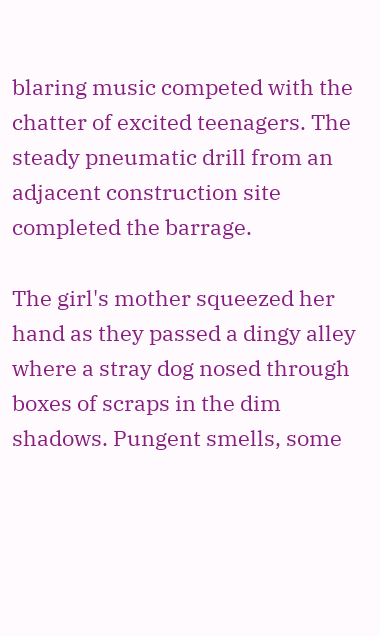blaring music competed with the chatter of excited teenagers. The steady pneumatic drill from an adjacent construction site completed the barrage.

The girl's mother squeezed her hand as they passed a dingy alley where a stray dog nosed through boxes of scraps in the dim shadows. Pungent smells, some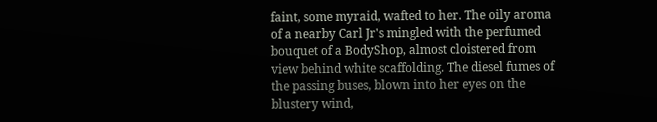faint, some myraid, wafted to her. The oily aroma of a nearby Carl Jr's mingled with the perfumed bouquet of a BodyShop, almost cloistered from view behind white scaffolding. The diesel fumes of the passing buses, blown into her eyes on the blustery wind,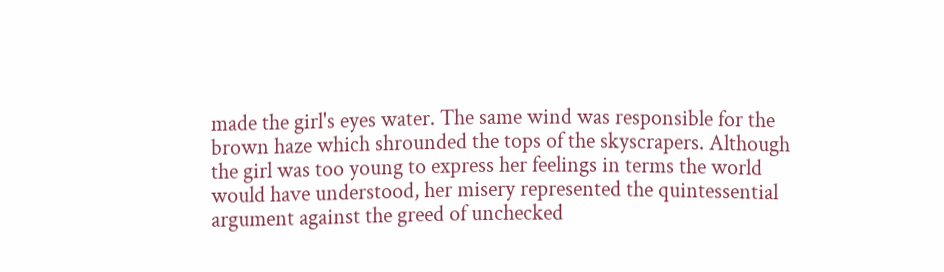made the girl's eyes water. The same wind was responsible for the brown haze which shrounded the tops of the skyscrapers. Although the girl was too young to express her feelings in terms the world would have understood, her misery represented the quintessential argument against the greed of unchecked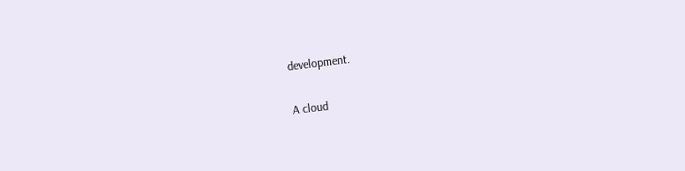development.

A cloud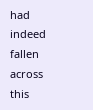had indeed fallen across this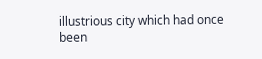illustrious city which had once been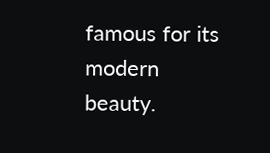famous for its modern beauty.